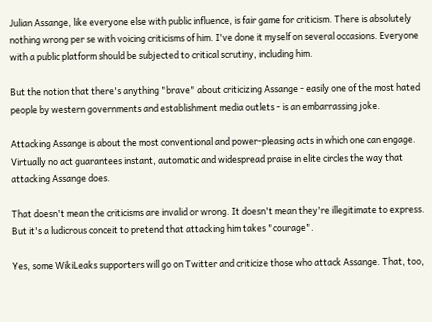Julian Assange, like everyone else with public influence, is fair game for criticism. There is absolutely nothing wrong per se with voicing criticisms of him. I've done it myself on several occasions. Everyone with a public platform should be subjected to critical scrutiny, including him.

But the notion that there's anything "brave" about criticizing Assange - easily one of the most hated people by western governments and establishment media outlets - is an embarrassing joke.

Attacking Assange is about the most conventional and power-pleasing acts in which one can engage. Virtually no act guarantees instant, automatic and widespread praise in elite circles the way that attacking Assange does.

That doesn't mean the criticisms are invalid or wrong. It doesn't mean they're illegitimate to express. But it's a ludicrous conceit to pretend that attacking him takes "courage".

Yes, some WikiLeaks supporters will go on Twitter and criticize those who attack Assange. That, too,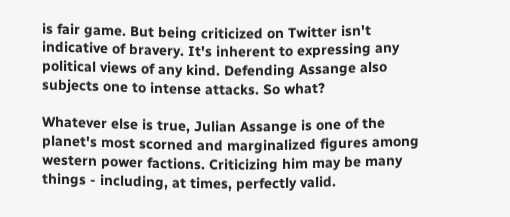is fair game. But being criticized on Twitter isn't indicative of bravery. It's inherent to expressing any political views of any kind. Defending Assange also subjects one to intense attacks. So what?

Whatever else is true, Julian Assange is one of the planet's most scorned and marginalized figures among western power factions. Criticizing him may be many things - including, at times, perfectly valid.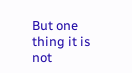But one thing it is not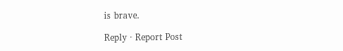is brave.

Reply · Report Post